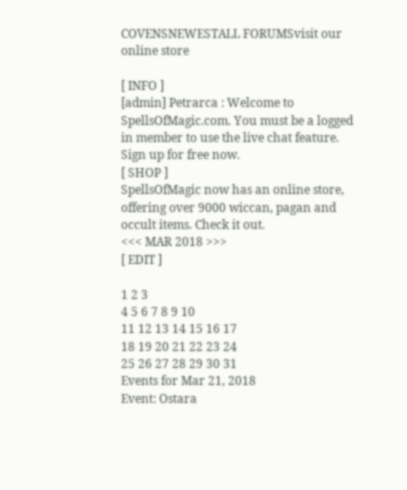COVENSNEWESTALL FORUMSvisit our online store

[ INFO ]
[admin] Petrarca : Welcome to SpellsOfMagic.com. You must be a logged in member to use the live chat feature. Sign up for free now.
[ SHOP ]
SpellsOfMagic now has an online store, offering over 9000 wiccan, pagan and occult items. Check it out.
<<< MAR 2018 >>>
[ EDIT ]

1 2 3
4 5 6 7 8 9 10
11 12 13 14 15 16 17
18 19 20 21 22 23 24
25 26 27 28 29 30 31
Events for Mar 21, 2018
Event: Ostara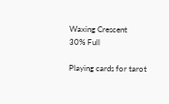Waxing Crescent
30% Full

Playing cards for tarot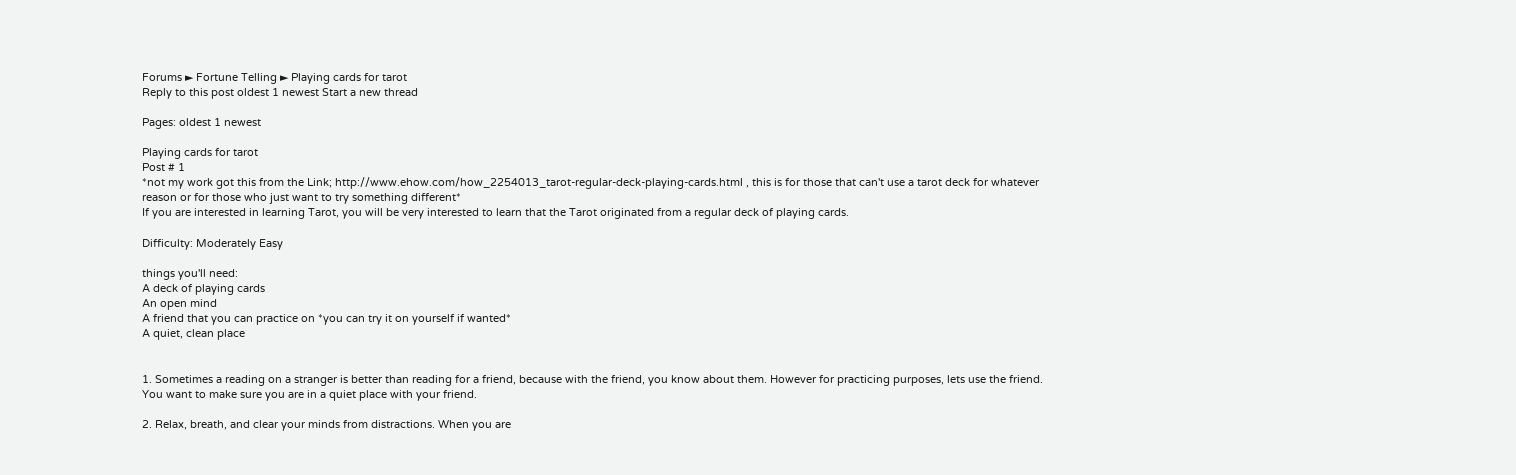Forums ► Fortune Telling ► Playing cards for tarot
Reply to this post oldest 1 newest Start a new thread

Pages: oldest 1 newest

Playing cards for tarot
Post # 1
*not my work got this from the Link; http://www.ehow.com/how_2254013_tarot-regular-deck-playing-cards.html , this is for those that can't use a tarot deck for whatever reason or for those who just want to try something different*
If you are interested in learning Tarot, you will be very interested to learn that the Tarot originated from a regular deck of playing cards.

Difficulty: Moderately Easy

things you'll need:
A deck of playing cards
An open mind
A friend that you can practice on *you can try it on yourself if wanted*
A quiet, clean place


1. Sometimes a reading on a stranger is better than reading for a friend, because with the friend, you know about them. However for practicing purposes, lets use the friend. You want to make sure you are in a quiet place with your friend.

2. Relax, breath, and clear your minds from distractions. When you are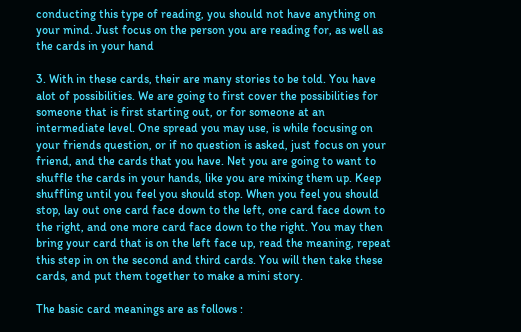conducting this type of reading, you should not have anything on your mind. Just focus on the person you are reading for, as well as the cards in your hand

3. With in these cards, their are many stories to be told. You have alot of possibilities. We are going to first cover the possibilities for someone that is first starting out, or for someone at an intermediate level. One spread you may use, is while focusing on your friends question, or if no question is asked, just focus on your friend, and the cards that you have. Net you are going to want to shuffle the cards in your hands, like you are mixing them up. Keep shuffling until you feel you should stop. When you feel you should stop, lay out one card face down to the left, one card face down to the right, and one more card face down to the right. You may then bring your card that is on the left face up, read the meaning, repeat this step in on the second and third cards. You will then take these cards, and put them together to make a mini story.

The basic card meanings are as follows :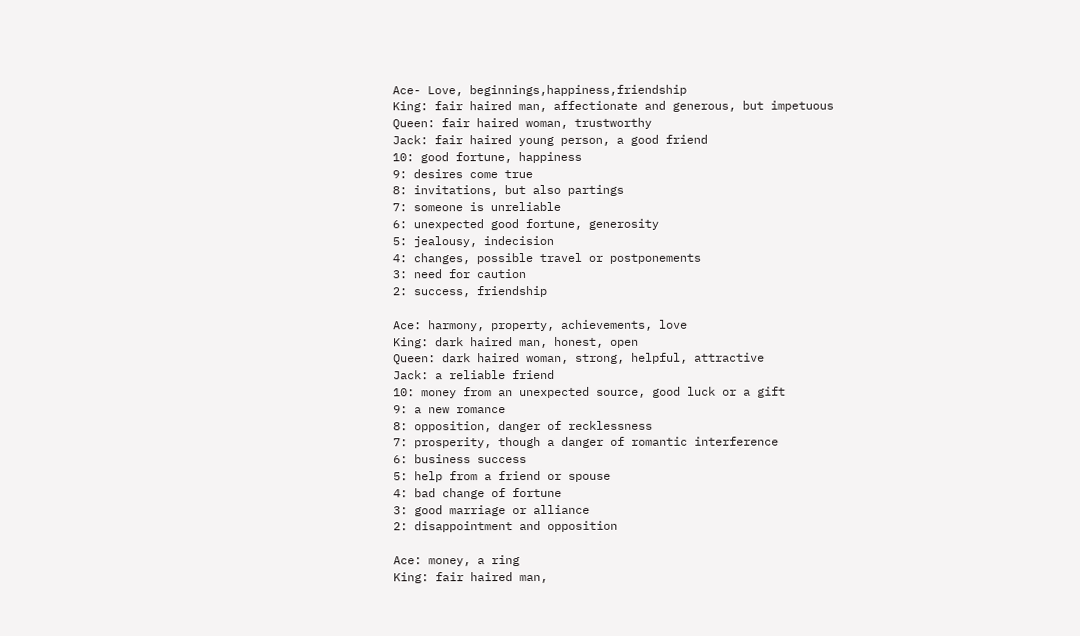Ace- Love, beginnings,happiness,friendship
King: fair haired man, affectionate and generous, but impetuous
Queen: fair haired woman, trustworthy
Jack: fair haired young person, a good friend
10: good fortune, happiness
9: desires come true
8: invitations, but also partings
7: someone is unreliable
6: unexpected good fortune, generosity
5: jealousy, indecision
4: changes, possible travel or postponements
3: need for caution
2: success, friendship

Ace: harmony, property, achievements, love
King: dark haired man, honest, open
Queen: dark haired woman, strong, helpful, attractive
Jack: a reliable friend
10: money from an unexpected source, good luck or a gift
9: a new romance
8: opposition, danger of recklessness
7: prosperity, though a danger of romantic interference
6: business success
5: help from a friend or spouse
4: bad change of fortune
3: good marriage or alliance
2: disappointment and opposition

Ace: money, a ring
King: fair haired man,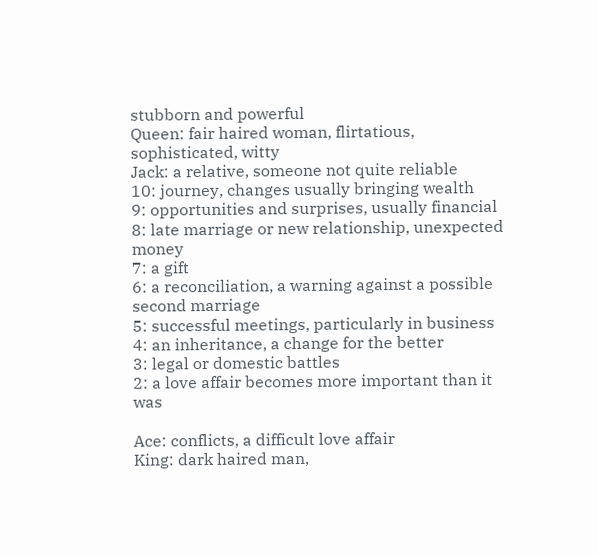stubborn and powerful
Queen: fair haired woman, flirtatious, sophisticated, witty
Jack: a relative, someone not quite reliable
10: journey, changes usually bringing wealth
9: opportunities and surprises, usually financial
8: late marriage or new relationship, unexpected money
7: a gift
6: a reconciliation, a warning against a possible second marriage
5: successful meetings, particularly in business
4: an inheritance, a change for the better
3: legal or domestic battles
2: a love affair becomes more important than it was

Ace: conflicts, a difficult love affair
King: dark haired man,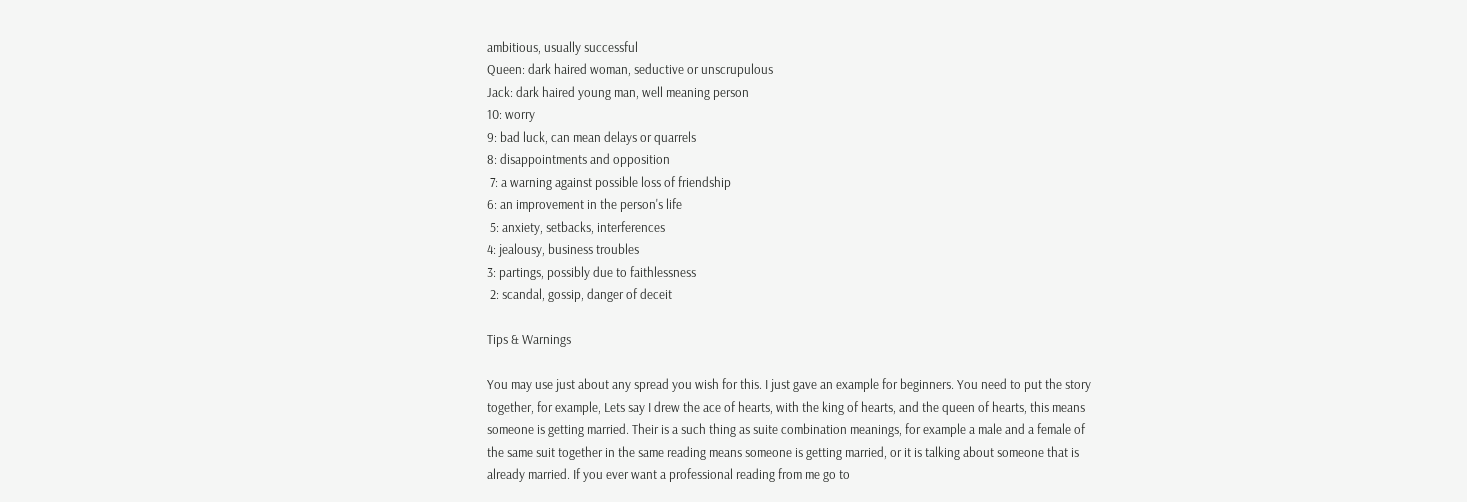ambitious, usually successful
Queen: dark haired woman, seductive or unscrupulous
Jack: dark haired young man, well meaning person
10: worry
9: bad luck, can mean delays or quarrels
8: disappointments and opposition
 7: a warning against possible loss of friendship
6: an improvement in the person's life
 5: anxiety, setbacks, interferences
4: jealousy, business troubles
3: partings, possibly due to faithlessness
 2: scandal, gossip, danger of deceit

Tips & Warnings

You may use just about any spread you wish for this. I just gave an example for beginners. You need to put the story together, for example, Lets say I drew the ace of hearts, with the king of hearts, and the queen of hearts, this means someone is getting married. Their is a such thing as suite combination meanings, for example a male and a female of the same suit together in the same reading means someone is getting married, or it is talking about someone that is already married. If you ever want a professional reading from me go to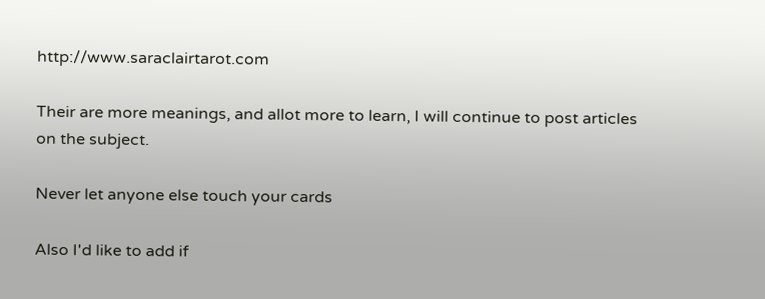http://www.saraclairtarot.com

Their are more meanings, and allot more to learn, I will continue to post articles on the subject.

Never let anyone else touch your cards

Also I'd like to add if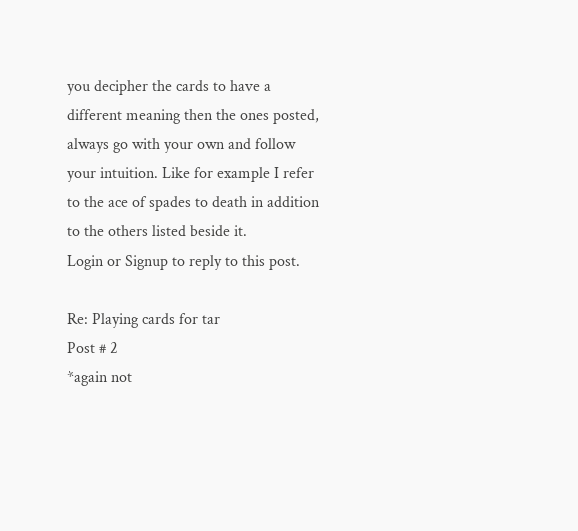you decipher the cards to have a different meaning then the ones posted, always go with your own and follow your intuition. Like for example I refer to the ace of spades to death in addition to the others listed beside it.
Login or Signup to reply to this post.

Re: Playing cards for tar
Post # 2
*again not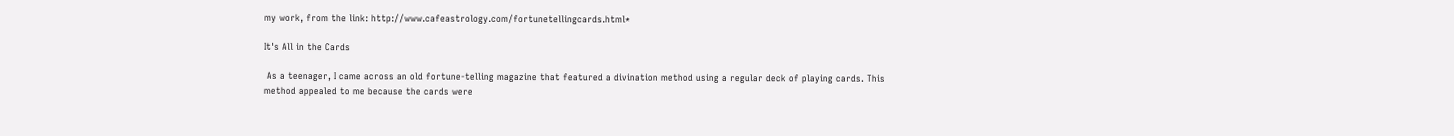my work, from the link: http://www.cafeastrology.com/fortunetellingcards.html*

It's All in the Cards

 As a teenager, I came across an old fortune-telling magazine that featured a divination method using a regular deck of playing cards. This method appealed to me because the cards were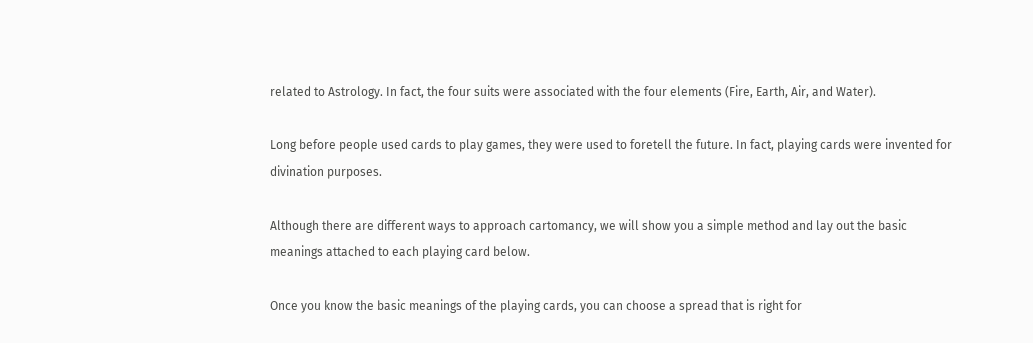related to Astrology. In fact, the four suits were associated with the four elements (Fire, Earth, Air, and Water).

Long before people used cards to play games, they were used to foretell the future. In fact, playing cards were invented for divination purposes.

Although there are different ways to approach cartomancy, we will show you a simple method and lay out the basic meanings attached to each playing card below.

Once you know the basic meanings of the playing cards, you can choose a spread that is right for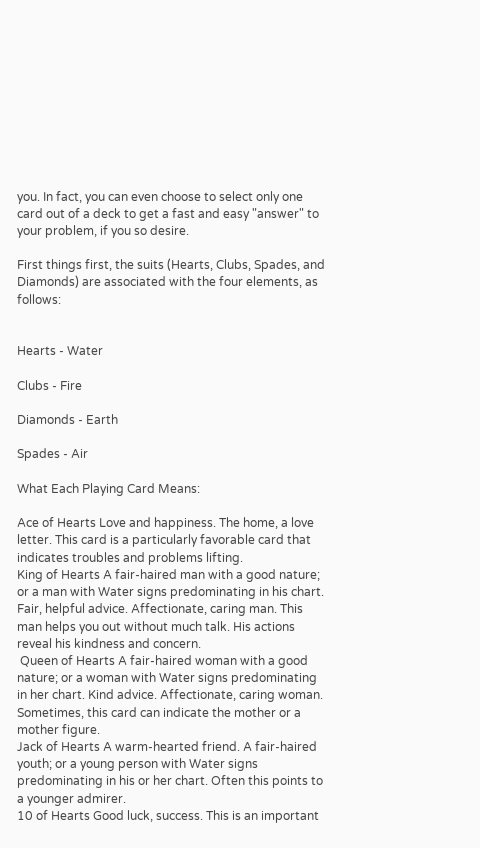you. In fact, you can even choose to select only one card out of a deck to get a fast and easy "answer" to your problem, if you so desire.

First things first, the suits (Hearts, Clubs, Spades, and Diamonds) are associated with the four elements, as follows:


Hearts - Water

Clubs - Fire

Diamonds - Earth

Spades - Air

What Each Playing Card Means:

Ace of Hearts Love and happiness. The home, a love letter. This card is a particularly favorable card that indicates troubles and problems lifting.
King of Hearts A fair-haired man with a good nature; or a man with Water signs predominating in his chart. Fair, helpful advice. Affectionate, caring man. This man helps you out without much talk. His actions reveal his kindness and concern.
 Queen of Hearts A fair-haired woman with a good nature; or a woman with Water signs predominating in her chart. Kind advice. Affectionate, caring woman. Sometimes, this card can indicate the mother or a mother figure.
Jack of Hearts A warm-hearted friend. A fair-haired youth; or a young person with Water signs predominating in his or her chart. Often this points to a younger admirer.
10 of Hearts Good luck, success. This is an important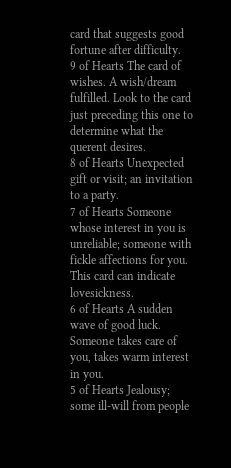card that suggests good fortune after difficulty.
9 of Hearts The card of wishes. A wish/dream fulfilled. Look to the card just preceding this one to determine what the querent desires.
8 of Hearts Unexpected gift or visit; an invitation to a party.
7 of Hearts Someone whose interest in you is unreliable; someone with fickle affections for you. This card can indicate lovesickness.
6 of Hearts A sudden wave of good luck. Someone takes care of you, takes warm interest in you.
5 of Hearts Jealousy; some ill-will from people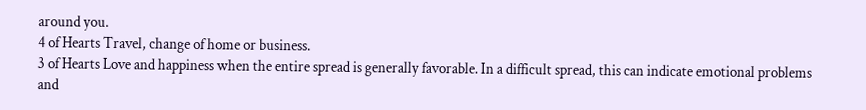around you.
4 of Hearts Travel, change of home or business.
3 of Hearts Love and happiness when the entire spread is generally favorable. In a difficult spread, this can indicate emotional problems and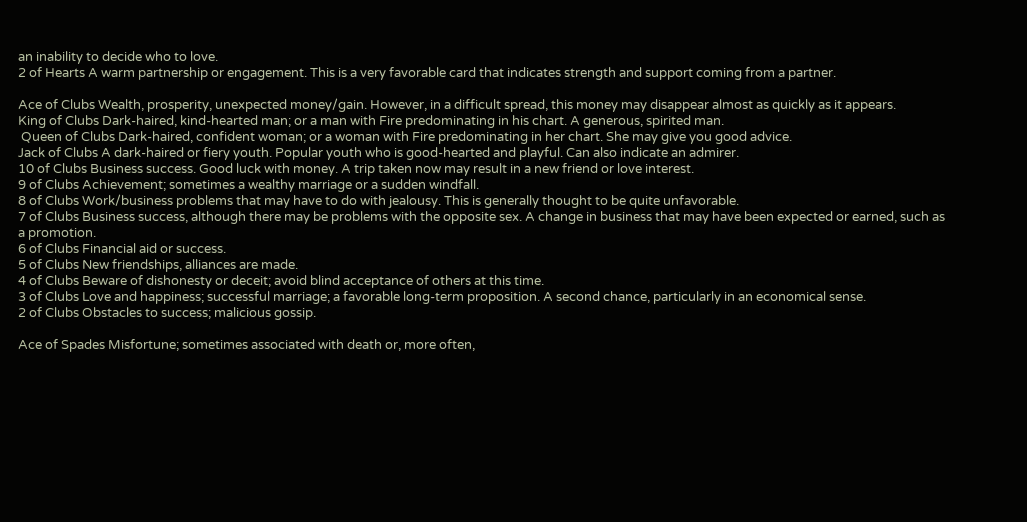an inability to decide who to love.
2 of Hearts A warm partnership or engagement. This is a very favorable card that indicates strength and support coming from a partner.

Ace of Clubs Wealth, prosperity, unexpected money/gain. However, in a difficult spread, this money may disappear almost as quickly as it appears.
King of Clubs Dark-haired, kind-hearted man; or a man with Fire predominating in his chart. A generous, spirited man.
 Queen of Clubs Dark-haired, confident woman; or a woman with Fire predominating in her chart. She may give you good advice.
Jack of Clubs A dark-haired or fiery youth. Popular youth who is good-hearted and playful. Can also indicate an admirer.
10 of Clubs Business success. Good luck with money. A trip taken now may result in a new friend or love interest.
9 of Clubs Achievement; sometimes a wealthy marriage or a sudden windfall.
8 of Clubs Work/business problems that may have to do with jealousy. This is generally thought to be quite unfavorable.
7 of Clubs Business success, although there may be problems with the opposite sex. A change in business that may have been expected or earned, such as a promotion.
6 of Clubs Financial aid or success.
5 of Clubs New friendships, alliances are made.
4 of Clubs Beware of dishonesty or deceit; avoid blind acceptance of others at this time.
3 of Clubs Love and happiness; successful marriage; a favorable long-term proposition. A second chance, particularly in an economical sense.
2 of Clubs Obstacles to success; malicious gossip.

Ace of Spades Misfortune; sometimes associated with death or, more often,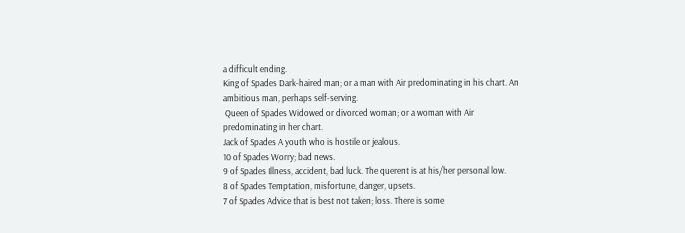a difficult ending.
King of Spades Dark-haired man; or a man with Air predominating in his chart. An ambitious man, perhaps self-serving.
 Queen of Spades Widowed or divorced woman; or a woman with Air predominating in her chart.
Jack of Spades A youth who is hostile or jealous.
10 of Spades Worry; bad news.
9 of Spades Illness, accident, bad luck. The querent is at his/her personal low.
8 of Spades Temptation, misfortune, danger, upsets.
7 of Spades Advice that is best not taken; loss. There is some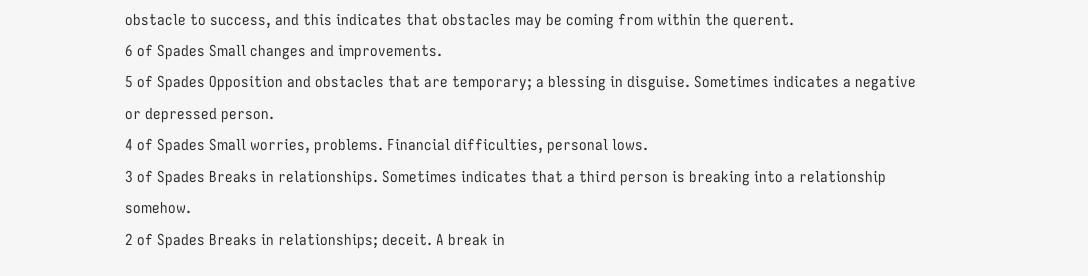obstacle to success, and this indicates that obstacles may be coming from within the querent.
6 of Spades Small changes and improvements.
5 of Spades Opposition and obstacles that are temporary; a blessing in disguise. Sometimes indicates a negative or depressed person.
4 of Spades Small worries, problems. Financial difficulties, personal lows.
3 of Spades Breaks in relationships. Sometimes indicates that a third person is breaking into a relationship somehow.
2 of Spades Breaks in relationships; deceit. A break in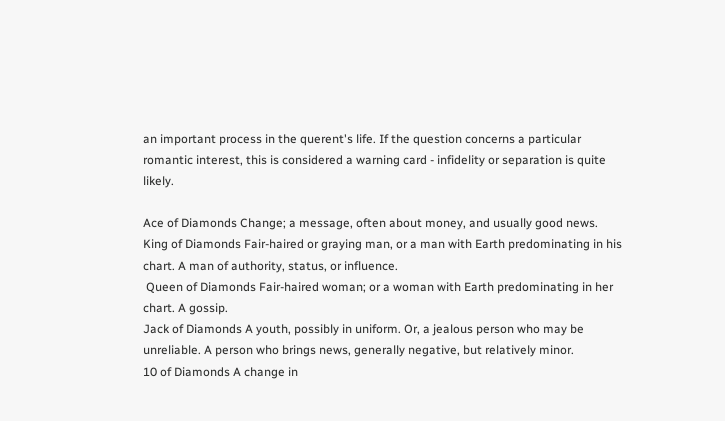an important process in the querent's life. If the question concerns a particular romantic interest, this is considered a warning card - infidelity or separation is quite likely.

Ace of Diamonds Change; a message, often about money, and usually good news.
King of Diamonds Fair-haired or graying man, or a man with Earth predominating in his chart. A man of authority, status, or influence.
 Queen of Diamonds Fair-haired woman; or a woman with Earth predominating in her chart. A gossip.
Jack of Diamonds A youth, possibly in uniform. Or, a jealous person who may be unreliable. A person who brings news, generally negative, but relatively minor.
10 of Diamonds A change in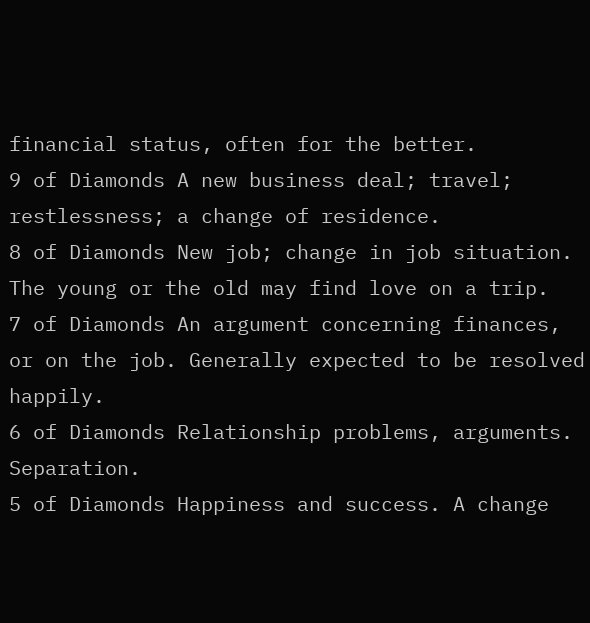financial status, often for the better.
9 of Diamonds A new business deal; travel; restlessness; a change of residence.
8 of Diamonds New job; change in job situation. The young or the old may find love on a trip.
7 of Diamonds An argument concerning finances, or on the job. Generally expected to be resolved happily.
6 of Diamonds Relationship problems, arguments. Separation.
5 of Diamonds Happiness and success. A change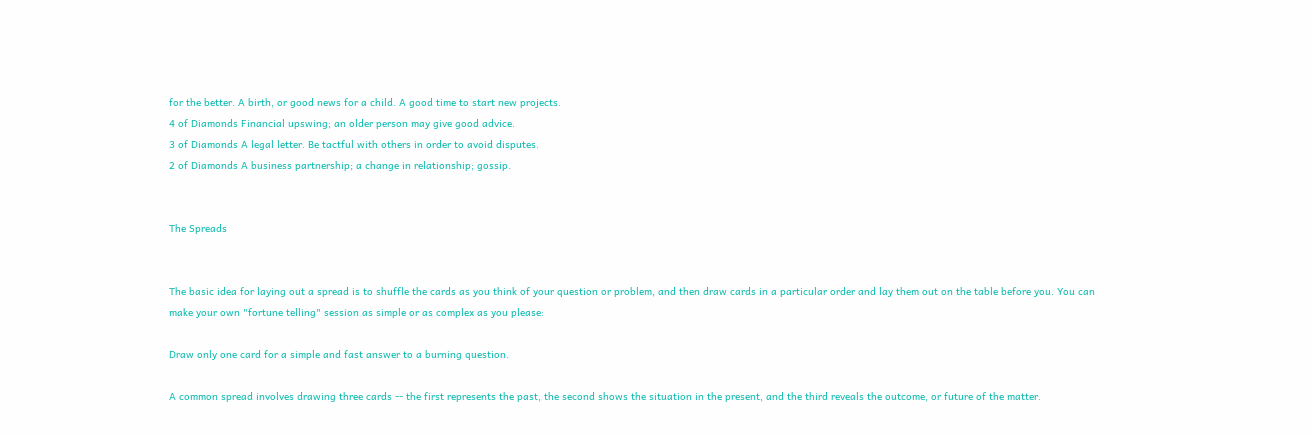for the better. A birth, or good news for a child. A good time to start new projects.
4 of Diamonds Financial upswing; an older person may give good advice.
3 of Diamonds A legal letter. Be tactful with others in order to avoid disputes.
2 of Diamonds A business partnership; a change in relationship; gossip.


The Spreads


The basic idea for laying out a spread is to shuffle the cards as you think of your question or problem, and then draw cards in a particular order and lay them out on the table before you. You can make your own "fortune telling" session as simple or as complex as you please:

Draw only one card for a simple and fast answer to a burning question.

A common spread involves drawing three cards -- the first represents the past, the second shows the situation in the present, and the third reveals the outcome, or future of the matter.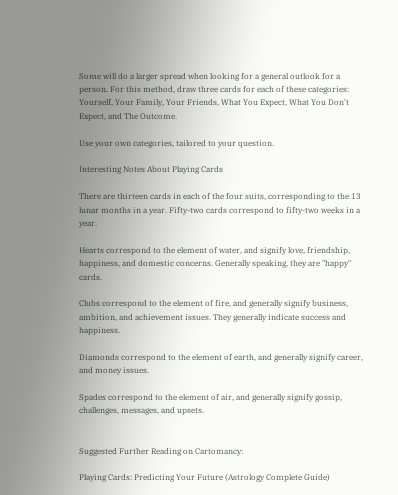Some will do a larger spread when looking for a general outlook for a person. For this method, draw three cards for each of these categories: Yourself, Your Family, Your Friends, What You Expect, What You Don't Expect, and The Outcome.

Use your own categories, tailored to your question.

Interesting Notes About Playing Cards

There are thirteen cards in each of the four suits, corresponding to the 13 lunar months in a year. Fifty-two cards correspond to fifty-two weeks in a year.

Hearts correspond to the element of water, and signify love, friendship, happiness, and domestic concerns. Generally speaking, they are "happy" cards.

Clubs correspond to the element of fire, and generally signify business, ambition, and achievement issues. They generally indicate success and happiness.

Diamonds correspond to the element of earth, and generally signify career, and money issues.

Spades correspond to the element of air, and generally signify gossip, challenges, messages, and upsets.


Suggested Further Reading on Cartomancy:

Playing Cards: Predicting Your Future (Astrology Complete Guide)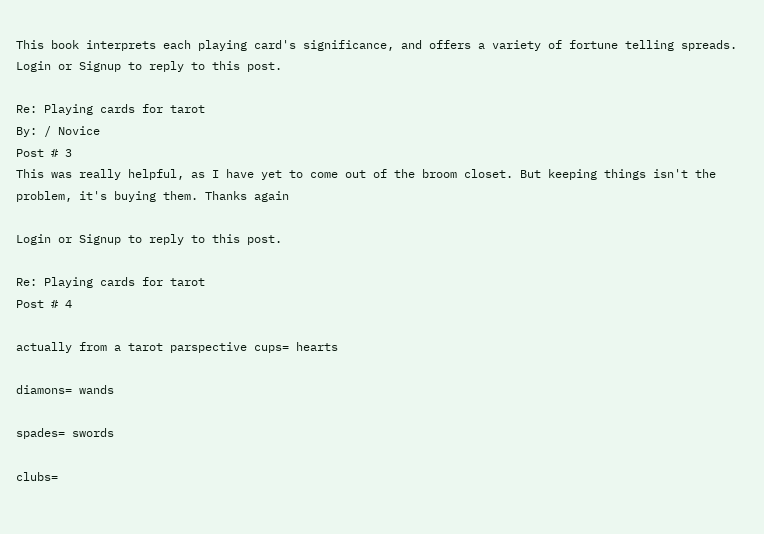This book interprets each playing card's significance, and offers a variety of fortune telling spreads.
Login or Signup to reply to this post.

Re: Playing cards for tarot
By: / Novice
Post # 3
This was really helpful, as I have yet to come out of the broom closet. But keeping things isn't the problem, it's buying them. Thanks again

Login or Signup to reply to this post.

Re: Playing cards for tarot
Post # 4

actually from a tarot parspective cups= hearts

diamons= wands

spades= swords

clubs=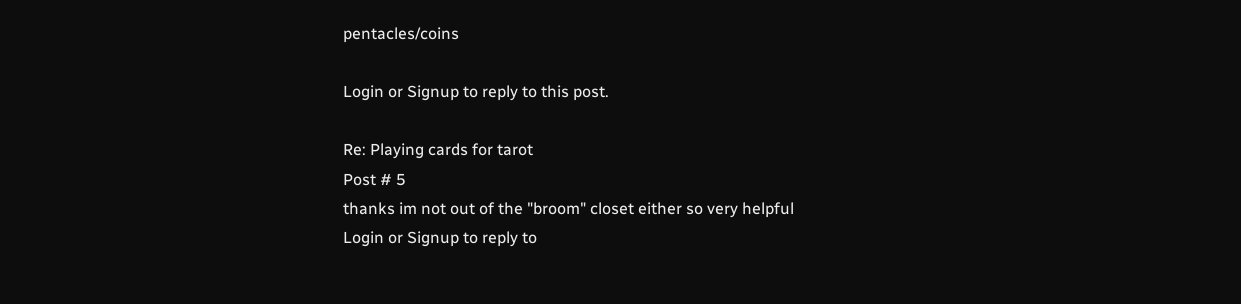pentacles/coins

Login or Signup to reply to this post.

Re: Playing cards for tarot
Post # 5
thanks im not out of the "broom" closet either so very helpful
Login or Signup to reply to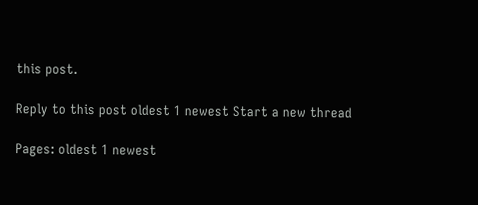this post.

Reply to this post oldest 1 newest Start a new thread

Pages: oldest 1 newest